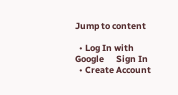Jump to content

  • Log In with Google      Sign In
  • Create Account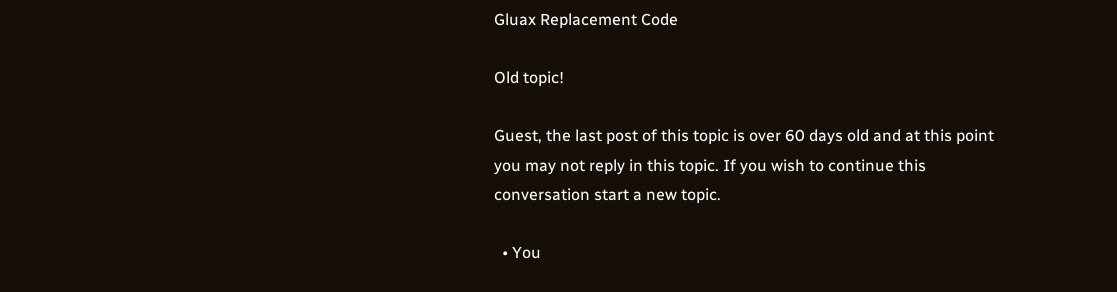Gluax Replacement Code

Old topic!

Guest, the last post of this topic is over 60 days old and at this point you may not reply in this topic. If you wish to continue this conversation start a new topic.

  • You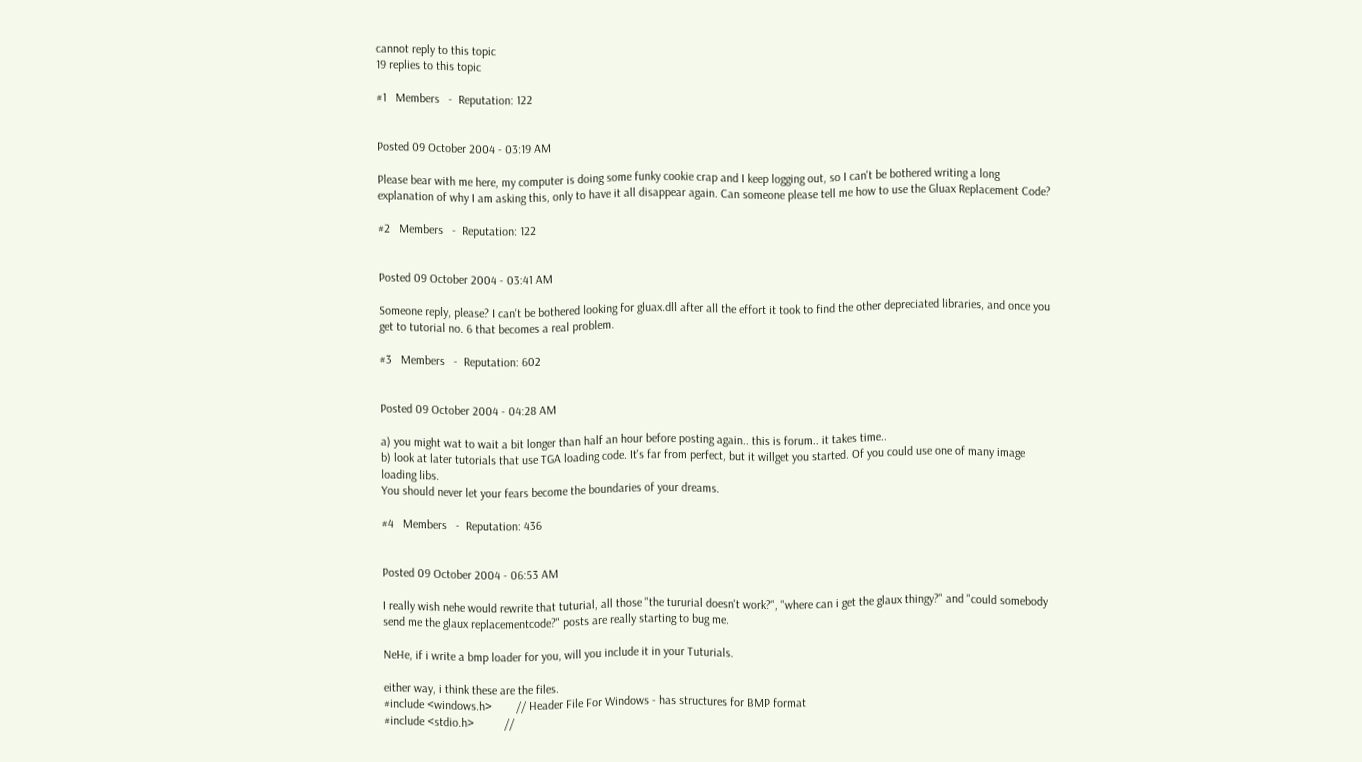cannot reply to this topic
19 replies to this topic

#1   Members   -  Reputation: 122


Posted 09 October 2004 - 03:19 AM

Please bear with me here, my computer is doing some funky cookie crap and I keep logging out, so I can't be bothered writing a long explanation of why I am asking this, only to have it all disappear again. Can someone please tell me how to use the Gluax Replacement Code?

#2   Members   -  Reputation: 122


Posted 09 October 2004 - 03:41 AM

Someone reply, please? I can't be bothered looking for gluax.dll after all the effort it took to find the other depreciated libraries, and once you get to tutorial no. 6 that becomes a real problem.

#3   Members   -  Reputation: 602


Posted 09 October 2004 - 04:28 AM

a) you might wat to wait a bit longer than half an hour before posting again.. this is forum.. it takes time..
b) look at later tutorials that use TGA loading code. It's far from perfect, but it willget you started. Of you could use one of many image loading libs.
You should never let your fears become the boundaries of your dreams.

#4   Members   -  Reputation: 436


Posted 09 October 2004 - 06:53 AM

I really wish nehe would rewrite that tuturial, all those "the tururial doesn't work?", "where can i get the glaux thingy?" and "could somebody send me the glaux replacementcode?" posts are really starting to bug me.

NeHe, if i write a bmp loader for you, will you include it in your Tuturials.

either way, i think these are the files.
#include <windows.h>        // Header File For Windows - has structures for BMP format
#include <stdio.h>          //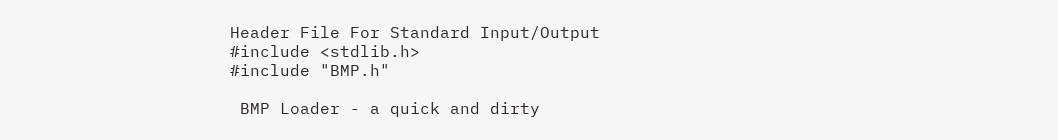Header File For Standard Input/Output
#include <stdlib.h>
#include "BMP.h"

 BMP Loader - a quick and dirty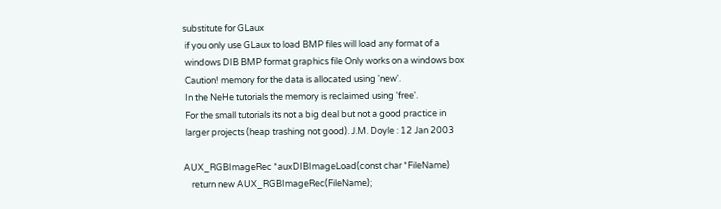substitute for GLaux
 if you only use GLaux to load BMP files will load any format of a
 windows DIB BMP format graphics file Only works on a windows box
 Caution! memory for the data is allocated using 'new'.
 In the NeHe tutorials the memory is reclaimed using 'free'.
 For the small tutorials its not a big deal but not a good practice in
 larger projects (heap trashing not good). J.M. Doyle : 12 Jan 2003

AUX_RGBImageRec *auxDIBImageLoad(const char *FileName)
    return new AUX_RGBImageRec(FileName);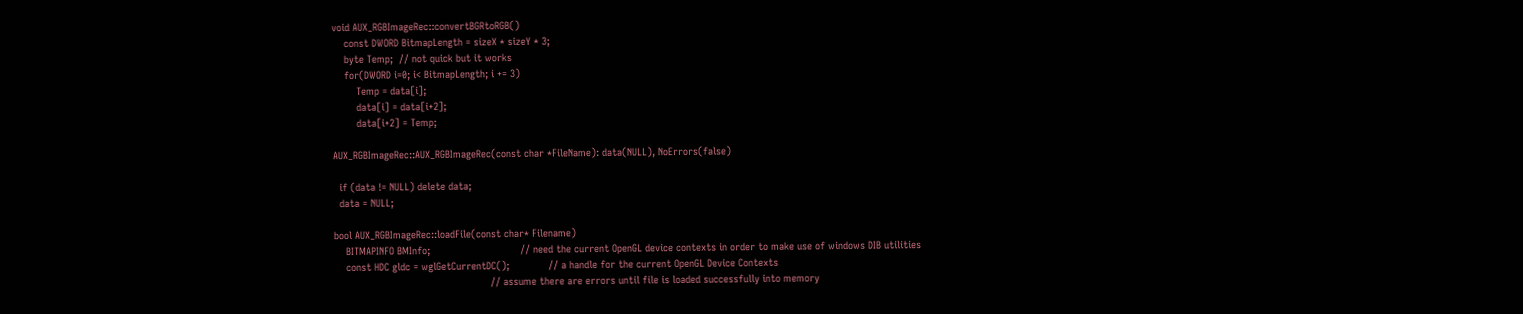void AUX_RGBImageRec::convertBGRtoRGB()
    const DWORD BitmapLength = sizeX * sizeY * 3;
    byte Temp;  // not quick but it works
    for(DWORD i=0; i< BitmapLength; i += 3)
        Temp = data[i];
        data[i] = data[i+2];
        data[i+2] = Temp;

AUX_RGBImageRec::AUX_RGBImageRec(const char *FileName): data(NULL), NoErrors(false)

  if (data != NULL) delete data;
  data = NULL;

bool AUX_RGBImageRec::loadFile(const char* Filename)
    BITMAPINFO BMInfo;                              // need the current OpenGL device contexts in order to make use of windows DIB utilities
    const HDC gldc = wglGetCurrentDC();             // a handle for the current OpenGL Device Contexts
                                                    // assume there are errors until file is loaded successfully into memory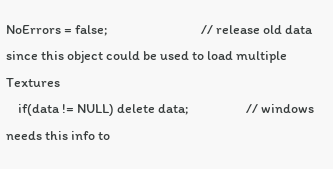NoErrors = false;                               // release old data since this object could be used to load multiple Textures
    if(data != NULL) delete data;                   // windows needs this info to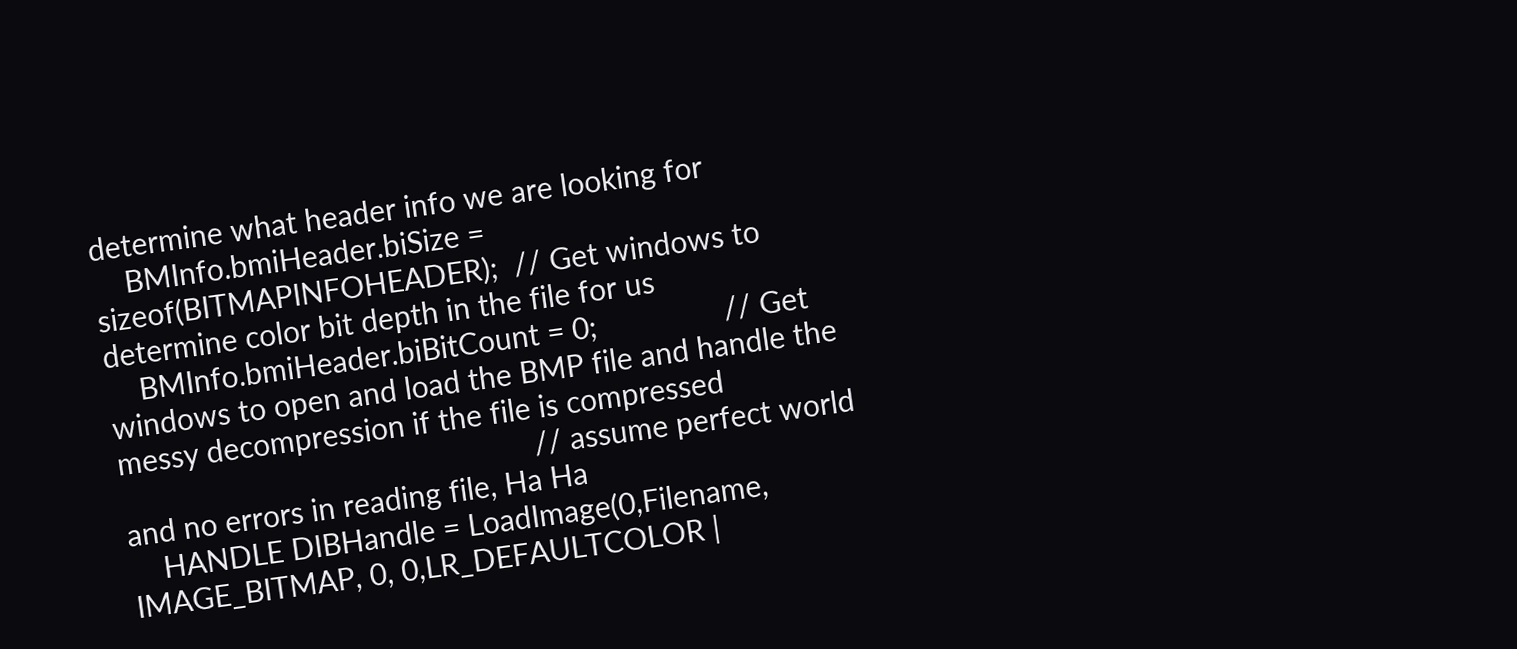determine what header info we are looking for
    BMInfo.bmiHeader.biSize = sizeof(BITMAPINFOHEADER);  // Get windows to determine color bit depth in the file for us
    BMInfo.bmiHeader.biBitCount = 0;                // Get windows to open and load the BMP file and handle the messy decompression if the file is compressed
                                                    // assume perfect world and no errors in reading file, Ha Ha
    HANDLE DIBHandle = LoadImage(0,Filename, IMAGE_BITMAP, 0, 0,LR_DEFAULTCOLOR |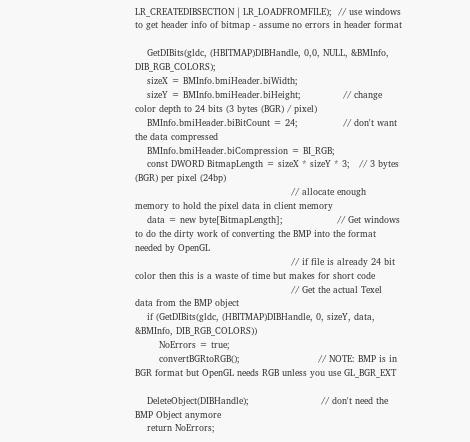LR_CREATEDIBSECTION | LR_LOADFROMFILE);  // use windows to get header info of bitmap - assume no errors in header format

    GetDIBits(gldc, (HBITMAP)DIBHandle, 0,0, NULL, &BMInfo, DIB_RGB_COLORS);
    sizeX = BMInfo.bmiHeader.biWidth;
    sizeY = BMInfo.bmiHeader.biHeight;              // change color depth to 24 bits (3 bytes (BGR) / pixel)
    BMInfo.bmiHeader.biBitCount = 24;               // don't want the data compressed
    BMInfo.bmiHeader.biCompression = BI_RGB;
    const DWORD BitmapLength = sizeX * sizeY * 3;   // 3 bytes (BGR) per pixel (24bp)
                                                    // allocate enough memory to hold the pixel data in client memory
    data = new byte[BitmapLength];                  // Get windows to do the dirty work of converting the BMP into the format needed by OpenGL
                                                    // if file is already 24 bit color then this is a waste of time but makes for short code
                                                    // Get the actual Texel data from the BMP object
    if (GetDIBits(gldc, (HBITMAP)DIBHandle, 0, sizeY, data, &BMInfo, DIB_RGB_COLORS))
        NoErrors = true;
        convertBGRtoRGB();                          // NOTE: BMP is in BGR format but OpenGL needs RGB unless you use GL_BGR_EXT

    DeleteObject(DIBHandle);                        // don't need the BMP Object anymore
    return NoErrors;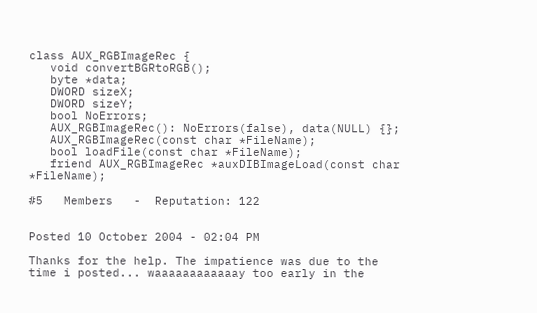class AUX_RGBImageRec {
   void convertBGRtoRGB();
   byte *data;
   DWORD sizeX;
   DWORD sizeY;
   bool NoErrors;
   AUX_RGBImageRec(): NoErrors(false), data(NULL) {};
   AUX_RGBImageRec(const char *FileName);
   bool loadFile(const char *FileName);
   friend AUX_RGBImageRec *auxDIBImageLoad(const char *FileName);

#5   Members   -  Reputation: 122


Posted 10 October 2004 - 02:04 PM

Thanks for the help. The impatience was due to the time i posted... waaaaaaaaaaaay too early in the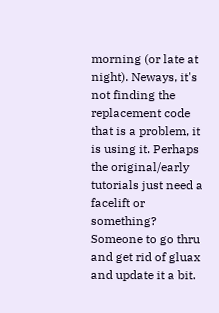morning (or late at night). Neways, it's not finding the replacement code that is a problem, it is using it. Perhaps the original/early tutorials just need a facelift or something? Someone to go thru and get rid of gluax and update it a bit.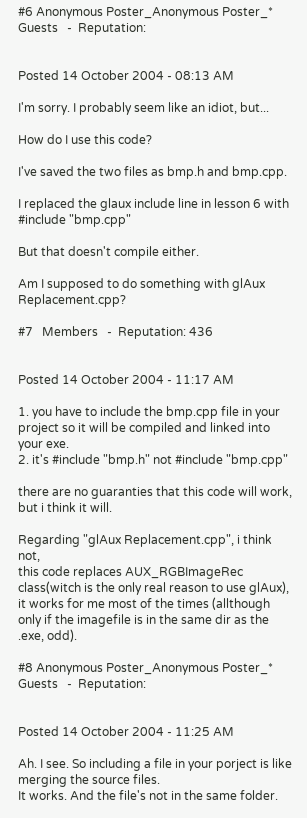#6 Anonymous Poster_Anonymous Poster_*   Guests   -  Reputation:


Posted 14 October 2004 - 08:13 AM

I'm sorry. I probably seem like an idiot, but...

How do I use this code?

I've saved the two files as bmp.h and bmp.cpp.

I replaced the glaux include line in lesson 6 with #include "bmp.cpp"

But that doesn't compile either.

Am I supposed to do something with glAux Replacement.cpp?

#7   Members   -  Reputation: 436


Posted 14 October 2004 - 11:17 AM

1. you have to include the bmp.cpp file in your project so it will be compiled and linked into your exe.
2. it's #include "bmp.h" not #include "bmp.cpp"

there are no guaranties that this code will work, but i think it will.

Regarding "glAux Replacement.cpp", i think not,
this code replaces AUX_RGBImageRec class(witch is the only real reason to use glAux), it works for me most of the times (allthough only if the imagefile is in the same dir as the .exe, odd).

#8 Anonymous Poster_Anonymous Poster_*   Guests   -  Reputation:


Posted 14 October 2004 - 11:25 AM

Ah. I see. So including a file in your porject is like merging the source files.
It works. And the file's not in the same folder.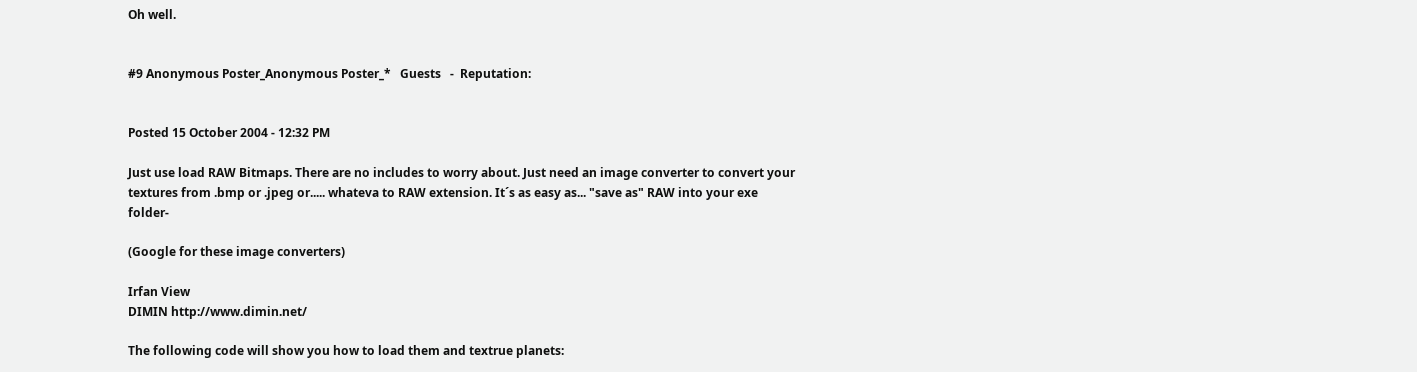Oh well.


#9 Anonymous Poster_Anonymous Poster_*   Guests   -  Reputation:


Posted 15 October 2004 - 12:32 PM

Just use load RAW Bitmaps. There are no includes to worry about. Just need an image converter to convert your textures from .bmp or .jpeg or..... whateva to RAW extension. It´s as easy as... "save as" RAW into your exe folder-

(Google for these image converters)

Irfan View
DIMIN http://www.dimin.net/

The following code will show you how to load them and textrue planets: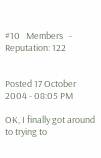#10   Members   -  Reputation: 122


Posted 17 October 2004 - 08:05 PM

OK, I finally got around to trying to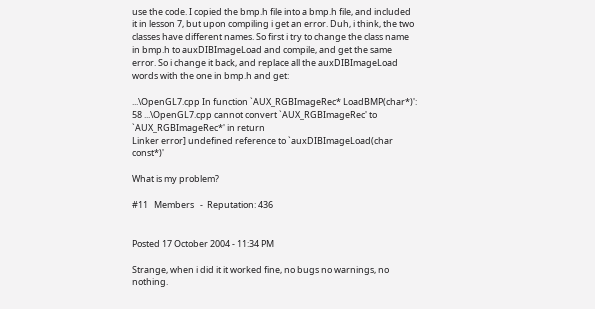use the code. I copied the bmp.h file into a bmp.h file, and included it in lesson 7, but upon compiling i get an error. Duh, i think, the two classes have different names. So first i try to change the class name in bmp.h to auxDIBImageLoad and compile, and get the same error. So i change it back, and replace all the auxDIBImageLoad words with the one in bmp.h and get:

...\OpenGL7.cpp In function `AUX_RGBImageRec* LoadBMP(char*)':
58 ...\OpenGL7.cpp cannot convert `AUX_RGBImageRec' to `AUX_RGBImageRec*' in return
Linker error] undefined reference to `auxDIBImageLoad(char const*)'

What is my problem?

#11   Members   -  Reputation: 436


Posted 17 October 2004 - 11:34 PM

Strange, when i did it it worked fine, no bugs no warnings, no nothing.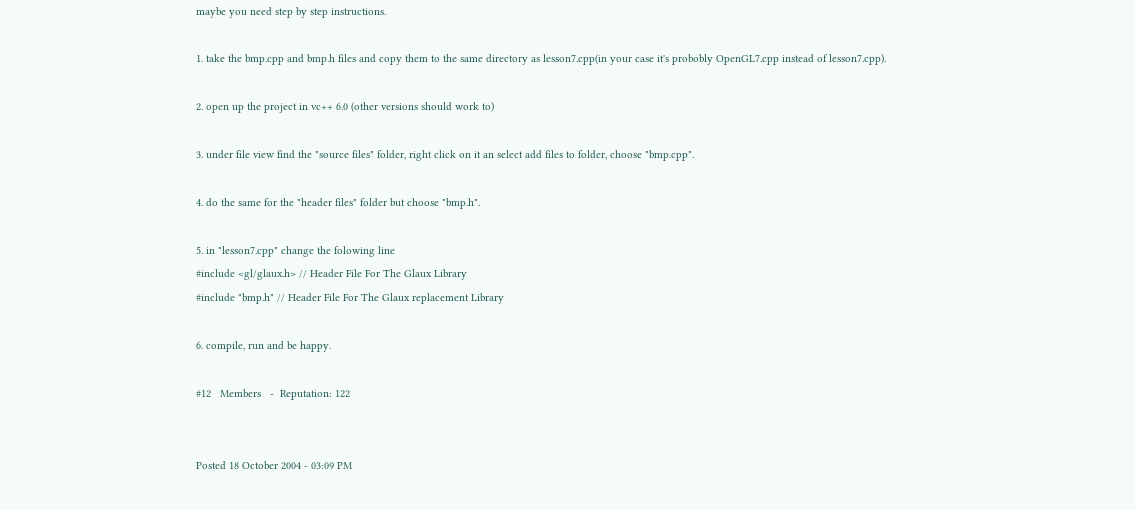maybe you need step by step instructions.

1. take the bmp.cpp and bmp.h files and copy them to the same directory as lesson7.cpp(in your case it's probobly OpenGL7.cpp instead of lesson7.cpp).

2. open up the project in vc++ 6.0 (other versions should work to)

3. under file view find the "source files" folder, right click on it an select add files to folder, choose "bmp.cpp".

4. do the same for the "header files" folder but choose "bmp.h".

5. in "lesson7.cpp" change the folowing line
#include <gl/glaux.h> // Header File For The Glaux Library
#include "bmp.h" // Header File For The Glaux replacement Library

6. compile, run and be happy.

#12   Members   -  Reputation: 122


Posted 18 October 2004 - 03:09 PM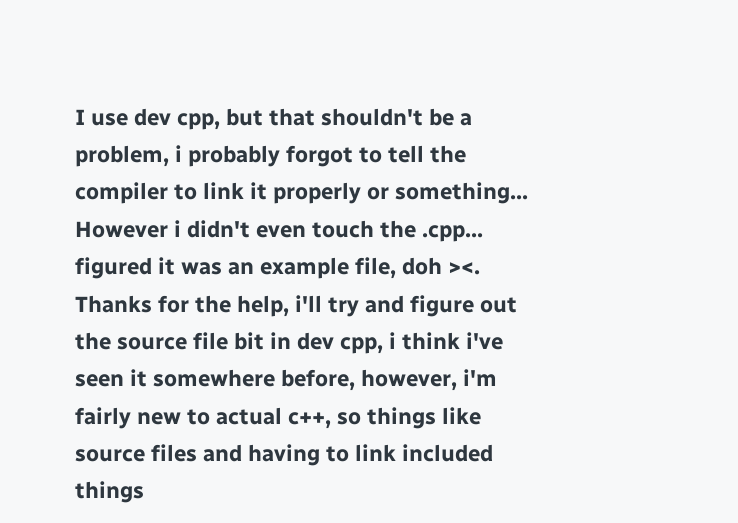I use dev cpp, but that shouldn't be a problem, i probably forgot to tell the compiler to link it properly or something... However i didn't even touch the .cpp... figured it was an example file, doh ><. Thanks for the help, i'll try and figure out the source file bit in dev cpp, i think i've seen it somewhere before, however, i'm fairly new to actual c++, so things like source files and having to link included things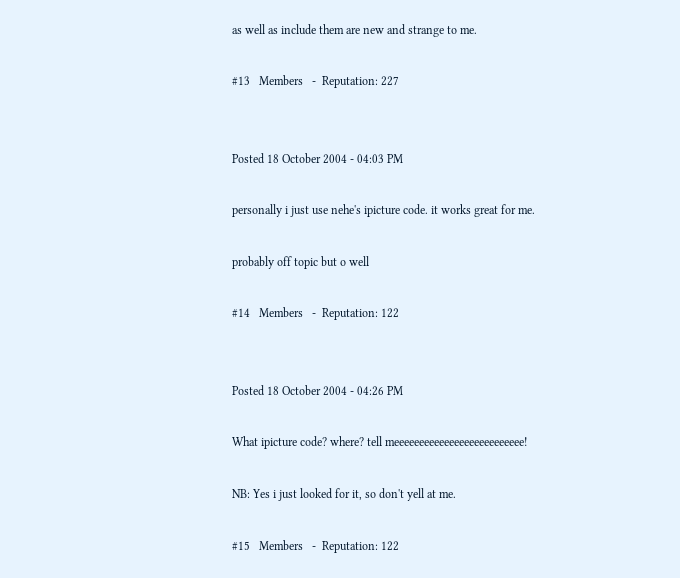as well as include them are new and strange to me.

#13   Members   -  Reputation: 227


Posted 18 October 2004 - 04:03 PM

personally i just use nehe's ipicture code. it works great for me.

probably off topic but o well

#14   Members   -  Reputation: 122


Posted 18 October 2004 - 04:26 PM

What ipicture code? where? tell meeeeeeeeeeeeeeeeeeeeeeeeee!

NB: Yes i just looked for it, so don't yell at me.

#15   Members   -  Reputation: 122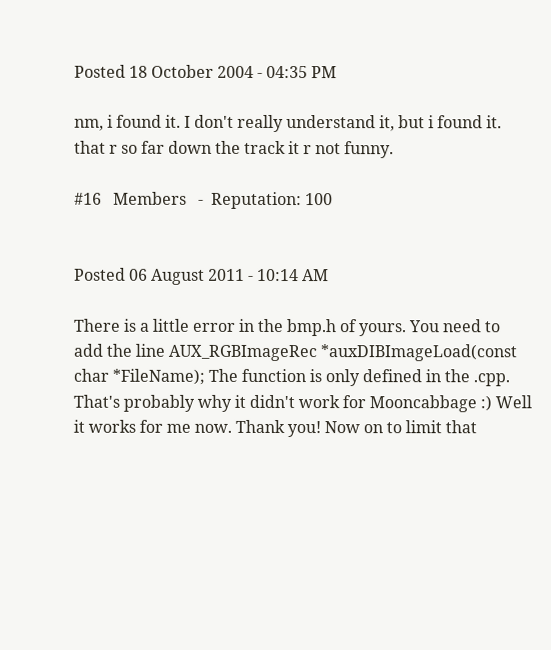Posted 18 October 2004 - 04:35 PM

nm, i found it. I don't really understand it, but i found it. that r so far down the track it r not funny.

#16   Members   -  Reputation: 100


Posted 06 August 2011 - 10:14 AM

There is a little error in the bmp.h of yours. You need to add the line AUX_RGBImageRec *auxDIBImageLoad(const char *FileName); The function is only defined in the .cpp. That's probably why it didn't work for Mooncabbage :) Well it works for me now. Thank you! Now on to limit that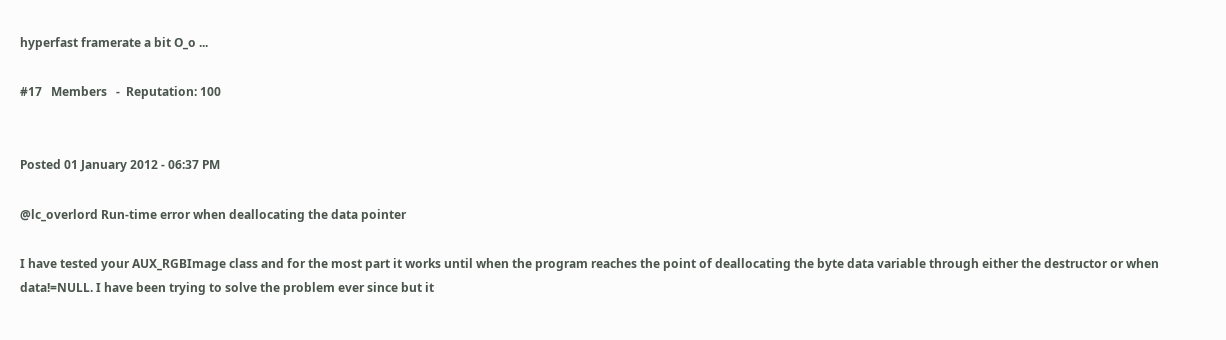hyperfast framerate a bit O_o ...

#17   Members   -  Reputation: 100


Posted 01 January 2012 - 06:37 PM

@lc_overlord Run-time error when deallocating the data pointer

I have tested your AUX_RGBImage class and for the most part it works until when the program reaches the point of deallocating the byte data variable through either the destructor or when data!=NULL. I have been trying to solve the problem ever since but it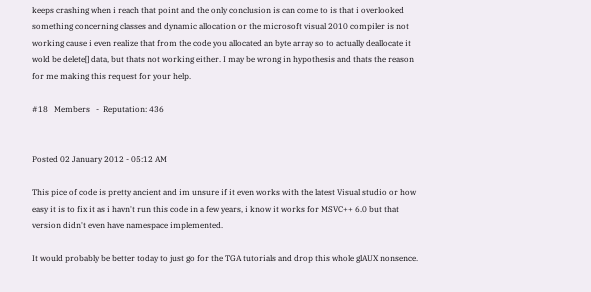keeps crashing when i reach that point and the only conclusion is can come to is that i overlooked something concerning classes and dynamic allocation or the microsoft visual 2010 compiler is not working cause i even realize that from the code you allocated an byte array so to actually deallocate it wold be delete[] data, but thats not working either. I may be wrong in hypothesis and thats the reason for me making this request for your help.

#18   Members   -  Reputation: 436


Posted 02 January 2012 - 05:12 AM

This pice of code is pretty ancient and im unsure if it even works with the latest Visual studio or how easy it is to fix it as i havn't run this code in a few years, i know it works for MSVC++ 6.0 but that version didn't even have namespace implemented.

It would probably be better today to just go for the TGA tutorials and drop this whole glAUX nonsence.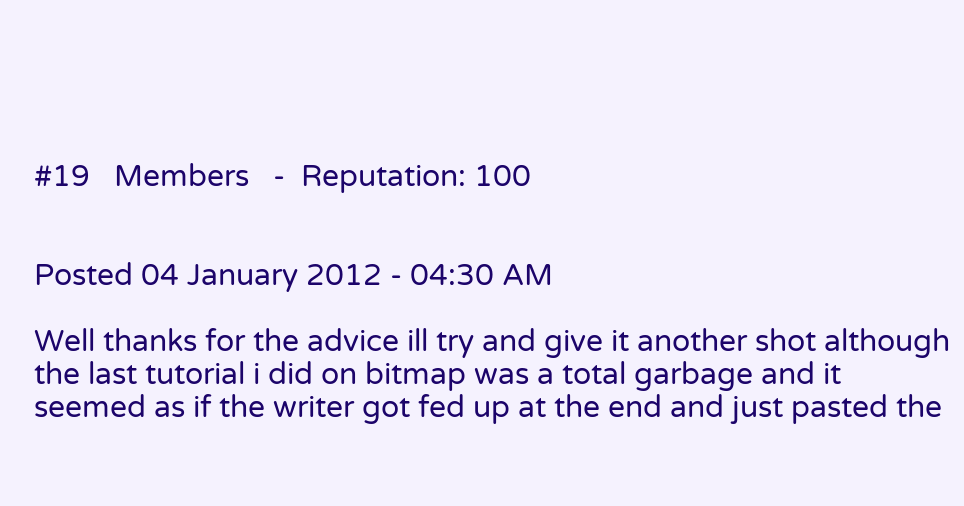#19   Members   -  Reputation: 100


Posted 04 January 2012 - 04:30 AM

Well thanks for the advice ill try and give it another shot although the last tutorial i did on bitmap was a total garbage and it seemed as if the writer got fed up at the end and just pasted the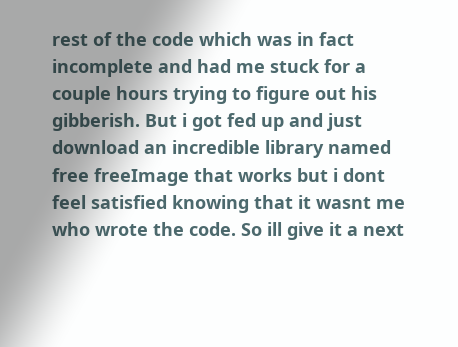rest of the code which was in fact incomplete and had me stuck for a couple hours trying to figure out his gibberish. But i got fed up and just download an incredible library named free freeImage that works but i dont feel satisfied knowing that it wasnt me who wrote the code. So ill give it a next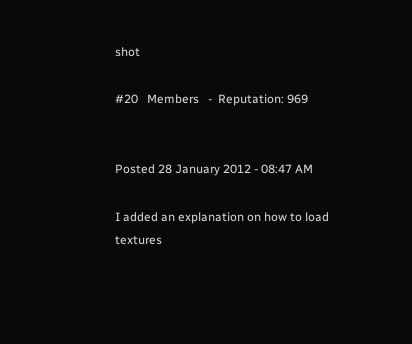shot

#20   Members   -  Reputation: 969


Posted 28 January 2012 - 08:47 AM

I added an explanation on how to load textures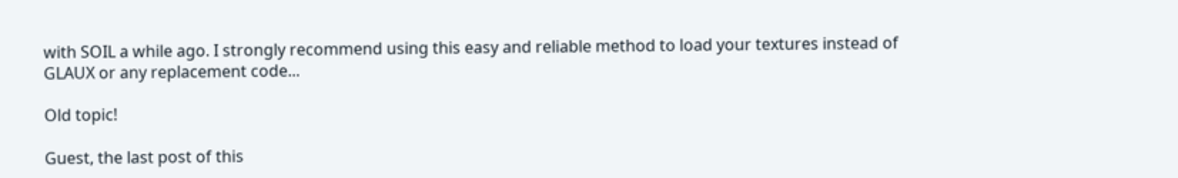with SOIL a while ago. I strongly recommend using this easy and reliable method to load your textures instead of GLAUX or any replacement code...

Old topic!

Guest, the last post of this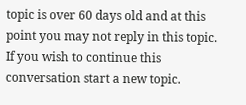topic is over 60 days old and at this point you may not reply in this topic. If you wish to continue this conversation start a new topic.